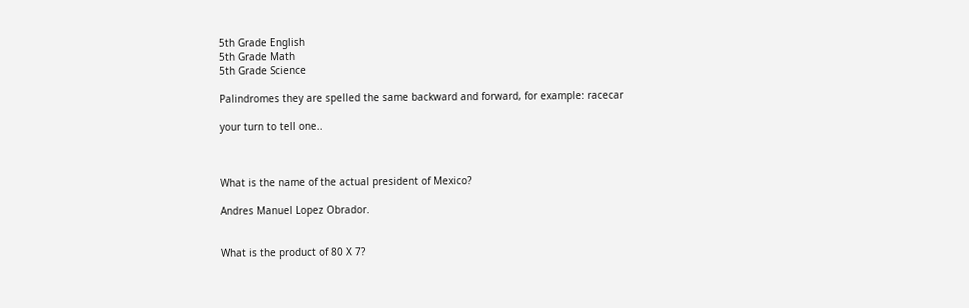5th Grade English
5th Grade Math
5th Grade Science

Palindromes they are spelled the same backward and forward, for example: racecar

your turn to tell one..



What is the name of the actual president of Mexico?

Andres Manuel Lopez Obrador.


What is the product of 80 X 7?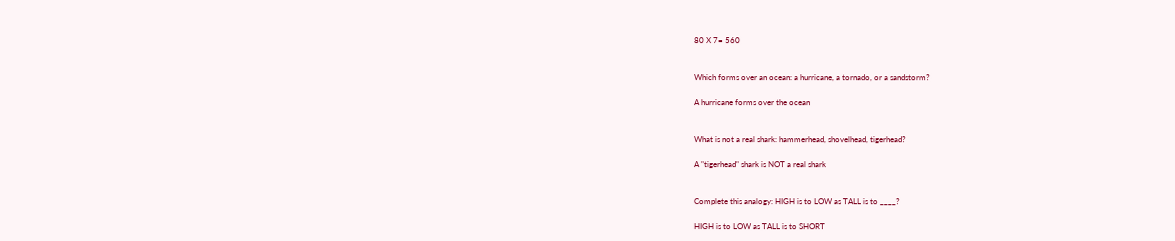80 X 7= 560


Which forms over an ocean: a hurricane, a tornado, or a sandstorm?

A hurricane forms over the ocean


What is not a real shark: hammerhead, shovelhead, tigerhead?

A "tigerhead" shark is NOT a real shark


Complete this analogy: HIGH is to LOW as TALL is to ____?

HIGH is to LOW as TALL is to SHORT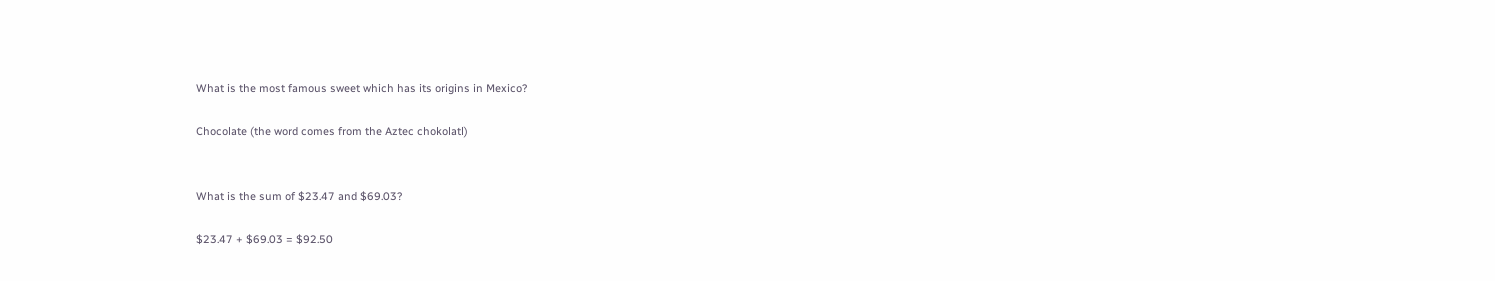What is the most famous sweet which has its origins in Mexico?

Chocolate (the word comes from the Aztec chokolatl)


What is the sum of $23.47 and $69.03?

$23.47 + $69.03 = $92.50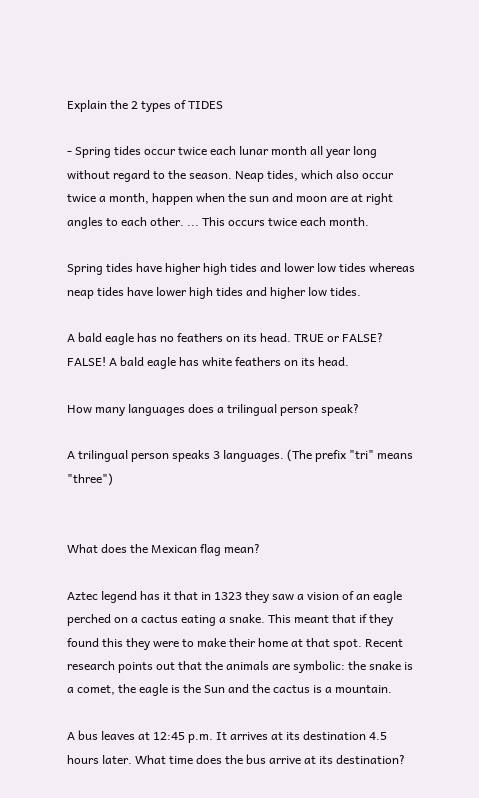Explain the 2 types of TIDES

- Spring tides occur twice each lunar month all year long without regard to the season. Neap tides, which also occur twice a month, happen when the sun and moon are at right angles to each other. ... This occurs twice each month.

Spring tides have higher high tides and lower low tides whereas neap tides have lower high tides and higher low tides.

A bald eagle has no feathers on its head. TRUE or FALSE?
FALSE! A bald eagle has white feathers on its head.

How many languages does a trilingual person speak?

A trilingual person speaks 3 languages. (The prefix "tri" means "three")


What does the Mexican flag mean?

Aztec legend has it that in 1323 they saw a vision of an eagle perched on a cactus eating a snake. This meant that if they found this they were to make their home at that spot. Recent research points out that the animals are symbolic: the snake is a comet, the eagle is the Sun and the cactus is a mountain.

A bus leaves at 12:45 p.m. It arrives at its destination 4.5 hours later. What time does the bus arrive at its destination?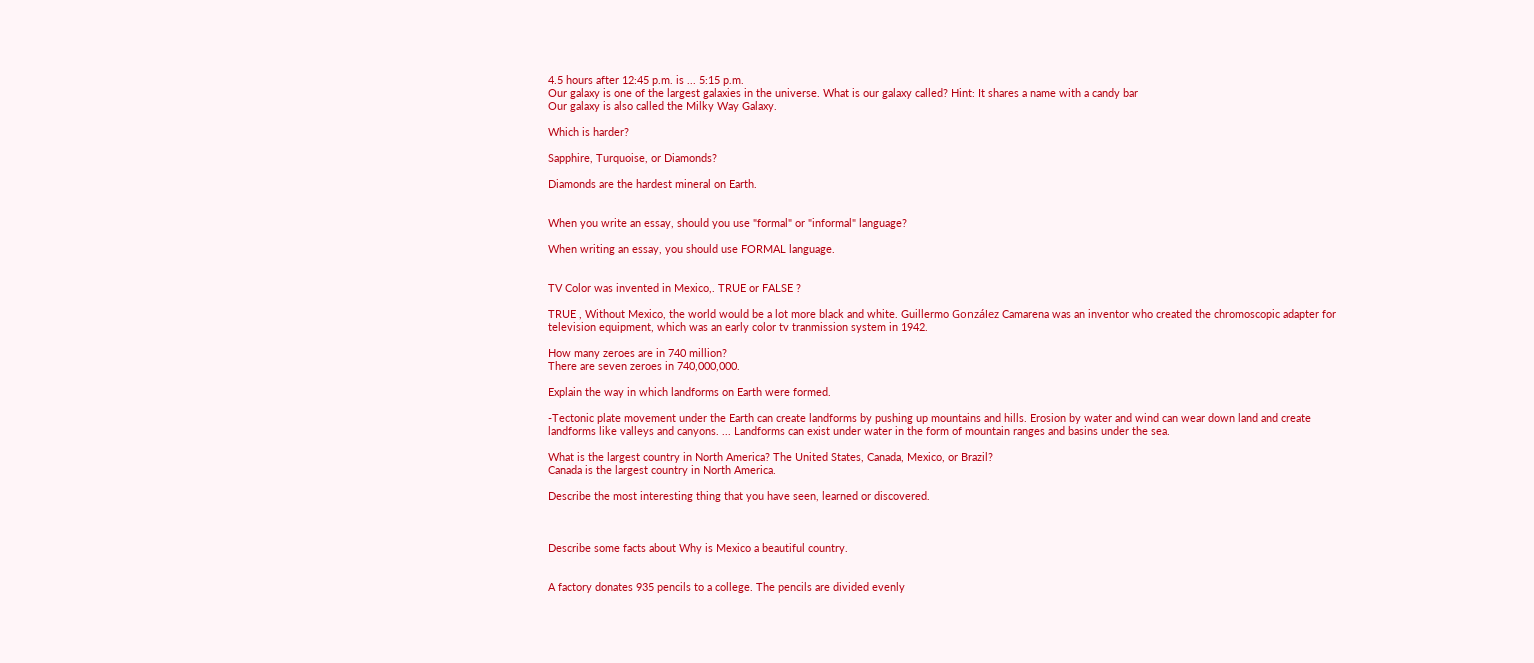4.5 hours after 12:45 p.m. is ... 5:15 p.m.
Our galaxy is one of the largest galaxies in the universe. What is our galaxy called? Hint: It shares a name with a candy bar
Our galaxy is also called the Milky Way Galaxy.

Which is harder?

Sapphire, Turquoise, or Diamonds?

Diamonds are the hardest mineral on Earth.


When you write an essay, should you use "formal" or "informal" language?

When writing an essay, you should use FORMAL language.


TV Color was invented in Mexico,. TRUE or FALSE ?

TRUE , Without Mexico, the world would be a lot more black and white. Guillermo González Camarena was an inventor who created the chromoscopic adapter for television equipment, which was an early color tv tranmission system in 1942.

How many zeroes are in 740 million?
There are seven zeroes in 740,000,000.

Explain the way in which landforms on Earth were formed.

-Tectonic plate movement under the Earth can create landforms by pushing up mountains and hills. Erosion by water and wind can wear down land and create landforms like valleys and canyons. ... Landforms can exist under water in the form of mountain ranges and basins under the sea.

What is the largest country in North America? The United States, Canada, Mexico, or Brazil?
Canada is the largest country in North America.

Describe the most interesting thing that you have seen, learned or discovered.



Describe some facts about Why is Mexico a beautiful country.


A factory donates 935 pencils to a college. The pencils are divided evenly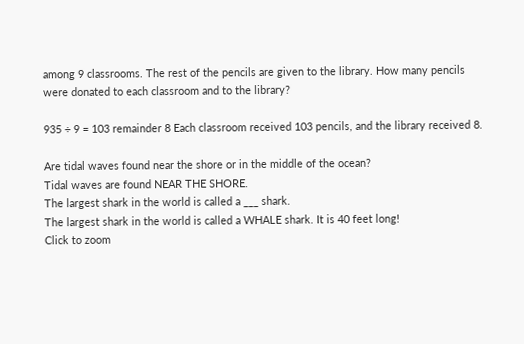among 9 classrooms. The rest of the pencils are given to the library. How many pencils were donated to each classroom and to the library?

935 ÷ 9 = 103 remainder 8 Each classroom received 103 pencils, and the library received 8.

Are tidal waves found near the shore or in the middle of the ocean?
Tidal waves are found NEAR THE SHORE.
The largest shark in the world is called a ___ shark.
The largest shark in the world is called a WHALE shark. It is 40 feet long!
Click to zoom